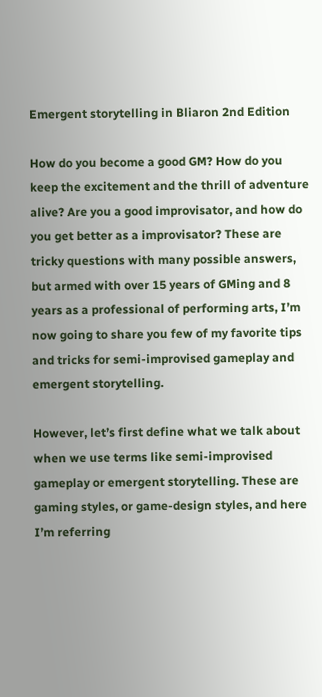Emergent storytelling in Bliaron 2nd Edition

How do you become a good GM? How do you keep the excitement and the thrill of adventure alive? Are you a good improvisator, and how do you get better as a improvisator? These are tricky questions with many possible answers, but armed with over 15 years of GMing and 8 years as a professional of performing arts, I’m now going to share you few of my favorite tips and tricks for semi-improvised gameplay and emergent storytelling.

However, let’s first define what we talk about when we use terms like semi-improvised gameplay or emergent storytelling. These are gaming styles, or game-design styles, and here I’m referring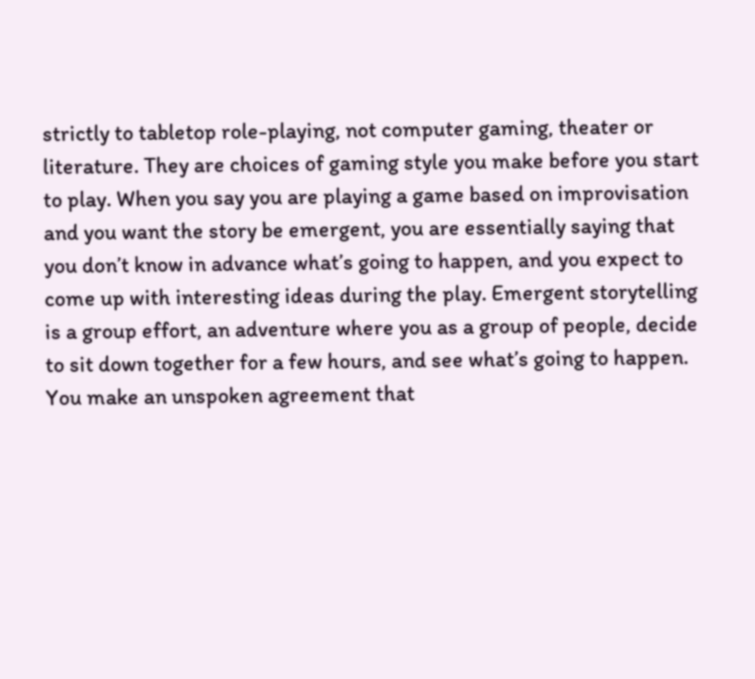strictly to tabletop role-playing, not computer gaming, theater or literature. They are choices of gaming style you make before you start to play. When you say you are playing a game based on improvisation and you want the story be emergent, you are essentially saying that you don’t know in advance what’s going to happen, and you expect to come up with interesting ideas during the play. Emergent storytelling is a group effort, an adventure where you as a group of people, decide to sit down together for a few hours, and see what’s going to happen. You make an unspoken agreement that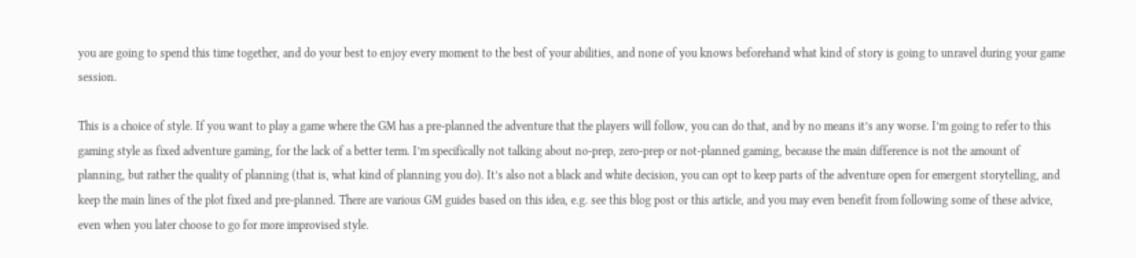you are going to spend this time together, and do your best to enjoy every moment to the best of your abilities, and none of you knows beforehand what kind of story is going to unravel during your game session.

This is a choice of style. If you want to play a game where the GM has a pre-planned the adventure that the players will follow, you can do that, and by no means it’s any worse. I’m going to refer to this gaming style as fixed adventure gaming, for the lack of a better term. I’m specifically not talking about no-prep, zero-prep or not-planned gaming, because the main difference is not the amount of planning, but rather the quality of planning (that is, what kind of planning you do). It’s also not a black and white decision, you can opt to keep parts of the adventure open for emergent storytelling, and keep the main lines of the plot fixed and pre-planned. There are various GM guides based on this idea, e.g. see this blog post or this article, and you may even benefit from following some of these advice, even when you later choose to go for more improvised style.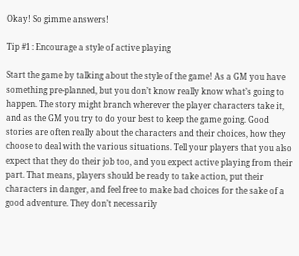Okay! So gimme answers!

Tip #1 : Encourage a style of active playing

Start the game by talking about the style of the game! As a GM you have something pre-planned, but you don’t know really know what’s going to happen. The story might branch wherever the player characters take it, and as the GM you try to do your best to keep the game going. Good stories are often really about the characters and their choices, how they choose to deal with the various situations. Tell your players that you also expect that they do their job too, and you expect active playing from their part. That means, players should be ready to take action, put their characters in danger, and feel free to make bad choices for the sake of a good adventure. They don’t necessarily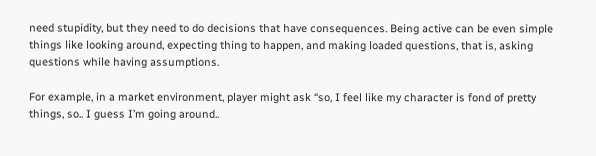need stupidity, but they need to do decisions that have consequences. Being active can be even simple things like looking around, expecting thing to happen, and making loaded questions, that is, asking questions while having assumptions.

For example, in a market environment, player might ask “so, I feel like my character is fond of pretty things, so.. I guess I’m going around..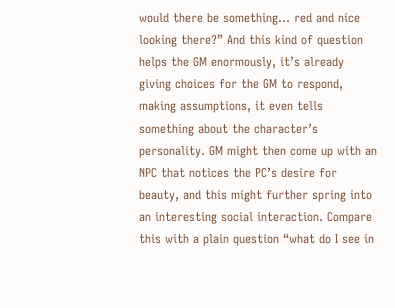would there be something… red and nice looking there?” And this kind of question helps the GM enormously, it’s already giving choices for the GM to respond, making assumptions, it even tells something about the character’s personality. GM might then come up with an NPC that notices the PC’s desire for beauty, and this might further spring into an interesting social interaction. Compare this with a plain question “what do I see in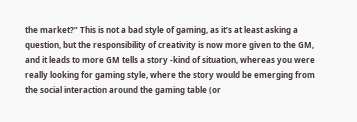the market?” This is not a bad style of gaming, as it’s at least asking a question, but the responsibility of creativity is now more given to the GM, and it leads to more GM tells a story -kind of situation, whereas you were really looking for gaming style, where the story would be emerging from the social interaction around the gaming table (or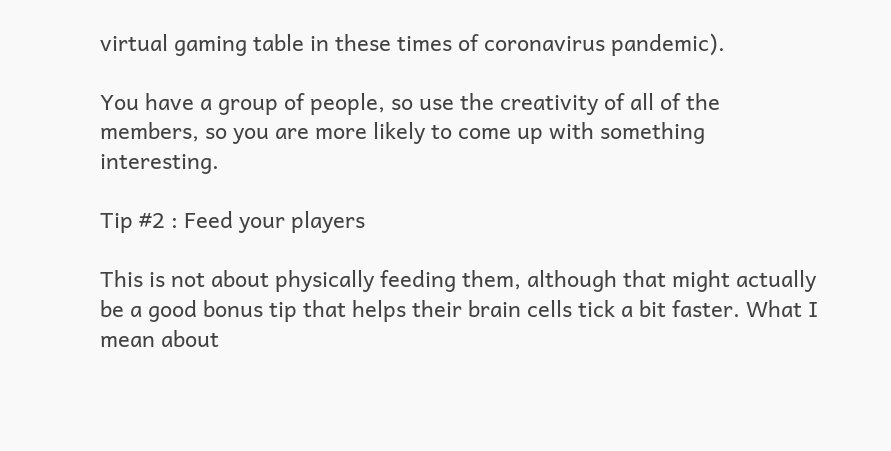virtual gaming table in these times of coronavirus pandemic).

You have a group of people, so use the creativity of all of the members, so you are more likely to come up with something interesting.

Tip #2 : Feed your players

This is not about physically feeding them, although that might actually be a good bonus tip that helps their brain cells tick a bit faster. What I mean about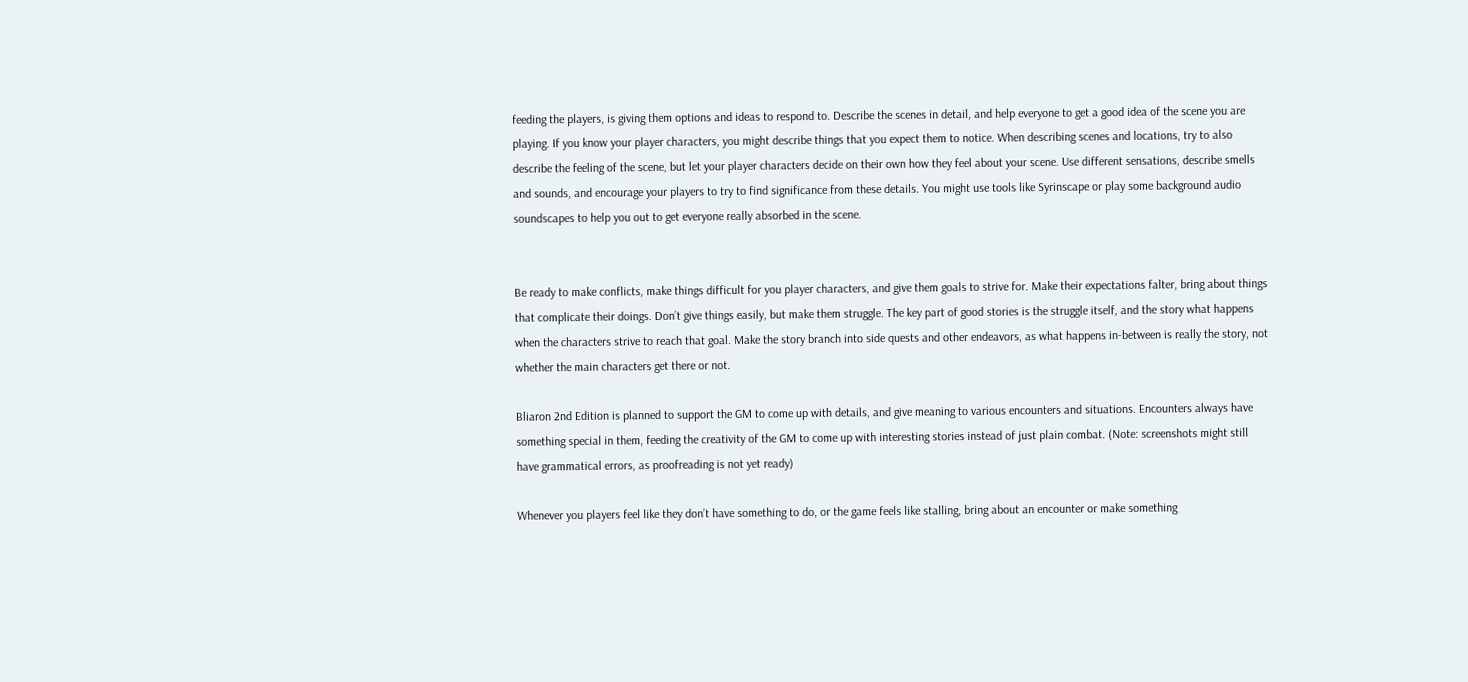feeding the players, is giving them options and ideas to respond to. Describe the scenes in detail, and help everyone to get a good idea of the scene you are playing. If you know your player characters, you might describe things that you expect them to notice. When describing scenes and locations, try to also describe the feeling of the scene, but let your player characters decide on their own how they feel about your scene. Use different sensations, describe smells and sounds, and encourage your players to try to find significance from these details. You might use tools like Syrinscape or play some background audio soundscapes to help you out to get everyone really absorbed in the scene.


Be ready to make conflicts, make things difficult for you player characters, and give them goals to strive for. Make their expectations falter, bring about things that complicate their doings. Don’t give things easily, but make them struggle. The key part of good stories is the struggle itself, and the story what happens when the characters strive to reach that goal. Make the story branch into side quests and other endeavors, as what happens in-between is really the story, not whether the main characters get there or not.

Bliaron 2nd Edition is planned to support the GM to come up with details, and give meaning to various encounters and situations. Encounters always have something special in them, feeding the creativity of the GM to come up with interesting stories instead of just plain combat. (Note: screenshots might still have grammatical errors, as proofreading is not yet ready)

Whenever you players feel like they don’t have something to do, or the game feels like stalling, bring about an encounter or make something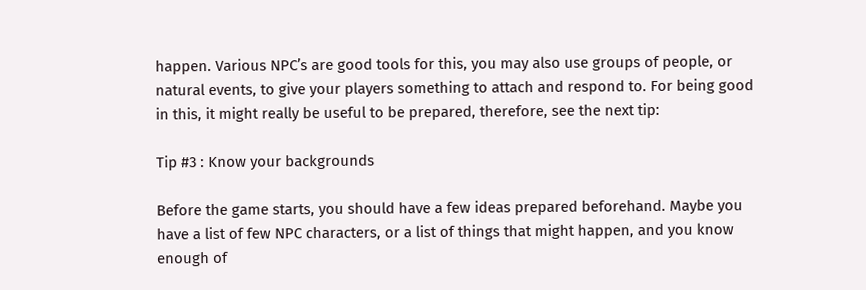happen. Various NPC’s are good tools for this, you may also use groups of people, or natural events, to give your players something to attach and respond to. For being good in this, it might really be useful to be prepared, therefore, see the next tip:

Tip #3 : Know your backgrounds

Before the game starts, you should have a few ideas prepared beforehand. Maybe you have a list of few NPC characters, or a list of things that might happen, and you know enough of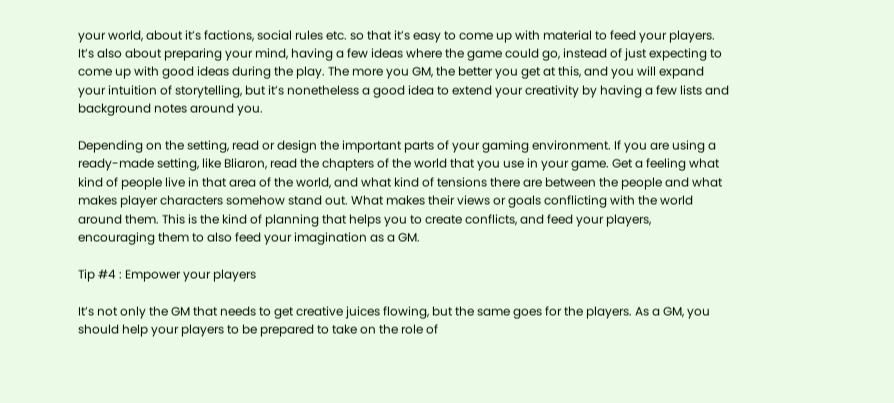your world, about it’s factions, social rules etc. so that it’s easy to come up with material to feed your players. It’s also about preparing your mind, having a few ideas where the game could go, instead of just expecting to come up with good ideas during the play. The more you GM, the better you get at this, and you will expand your intuition of storytelling, but it’s nonetheless a good idea to extend your creativity by having a few lists and background notes around you.

Depending on the setting, read or design the important parts of your gaming environment. If you are using a ready-made setting, like Bliaron, read the chapters of the world that you use in your game. Get a feeling what kind of people live in that area of the world, and what kind of tensions there are between the people and what makes player characters somehow stand out. What makes their views or goals conflicting with the world around them. This is the kind of planning that helps you to create conflicts, and feed your players, encouraging them to also feed your imagination as a GM.

Tip #4 : Empower your players

It’s not only the GM that needs to get creative juices flowing, but the same goes for the players. As a GM, you should help your players to be prepared to take on the role of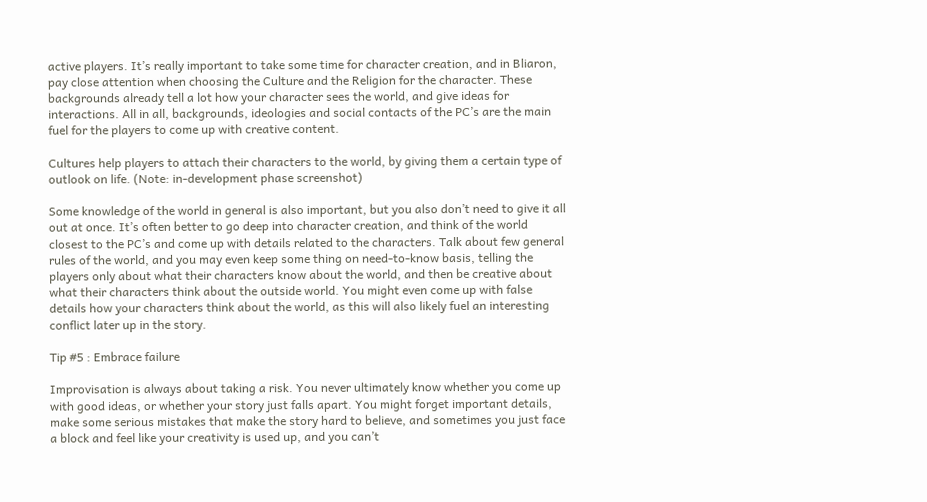active players. It’s really important to take some time for character creation, and in Bliaron, pay close attention when choosing the Culture and the Religion for the character. These backgrounds already tell a lot how your character sees the world, and give ideas for interactions. All in all, backgrounds, ideologies and social contacts of the PC’s are the main fuel for the players to come up with creative content.

Cultures help players to attach their characters to the world, by giving them a certain type of outlook on life. (Note: in-development phase screenshot)

Some knowledge of the world in general is also important, but you also don’t need to give it all out at once. It’s often better to go deep into character creation, and think of the world closest to the PC’s and come up with details related to the characters. Talk about few general rules of the world, and you may even keep some thing on need-to-know basis, telling the players only about what their characters know about the world, and then be creative about what their characters think about the outside world. You might even come up with false details how your characters think about the world, as this will also likely fuel an interesting conflict later up in the story.

Tip #5 : Embrace failure

Improvisation is always about taking a risk. You never ultimately know whether you come up with good ideas, or whether your story just falls apart. You might forget important details, make some serious mistakes that make the story hard to believe, and sometimes you just face a block and feel like your creativity is used up, and you can’t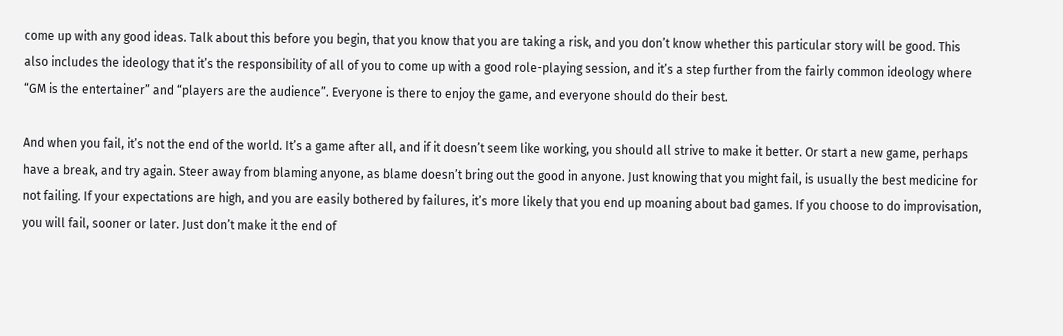come up with any good ideas. Talk about this before you begin, that you know that you are taking a risk, and you don’t know whether this particular story will be good. This also includes the ideology that it’s the responsibility of all of you to come up with a good role-playing session, and it’s a step further from the fairly common ideology where “GM is the entertainer” and “players are the audience”. Everyone is there to enjoy the game, and everyone should do their best.

And when you fail, it’s not the end of the world. It’s a game after all, and if it doesn’t seem like working, you should all strive to make it better. Or start a new game, perhaps have a break, and try again. Steer away from blaming anyone, as blame doesn’t bring out the good in anyone. Just knowing that you might fail, is usually the best medicine for not failing. If your expectations are high, and you are easily bothered by failures, it’s more likely that you end up moaning about bad games. If you choose to do improvisation, you will fail, sooner or later. Just don’t make it the end of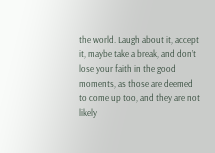the world. Laugh about it, accept it, maybe take a break, and don’t lose your faith in the good moments, as those are deemed to come up too, and they are not likely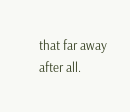that far away after all.